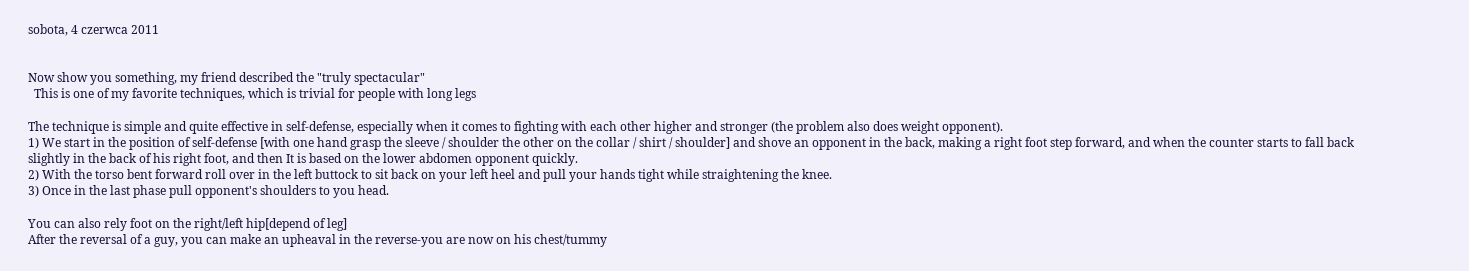sobota, 4 czerwca 2011


Now show you something, my friend described the "truly spectacular"
  This is one of my favorite techniques, which is trivial for people with long legs

The technique is simple and quite effective in self-defense, especially when it comes to fighting with each other higher and stronger (the problem also does weight opponent).
1) We start in the position of self-defense [with one hand grasp the sleeve / shoulder the other on the collar / shirt / shoulder] and shove an opponent in the back, making a right foot step forward, and when the counter starts to fall back slightly in the back of his right foot, and then It is based on the lower abdomen opponent quickly.
2) With the torso bent forward roll over in the left buttock to sit back on your left heel and pull your hands tight while straightening the knee.
3) Once in the last phase pull opponent's shoulders to you head.

You can also rely foot on the right/left hip[depend of leg]
After the reversal of a guy, you can make an upheaval in the reverse-you are now on his chest/tummy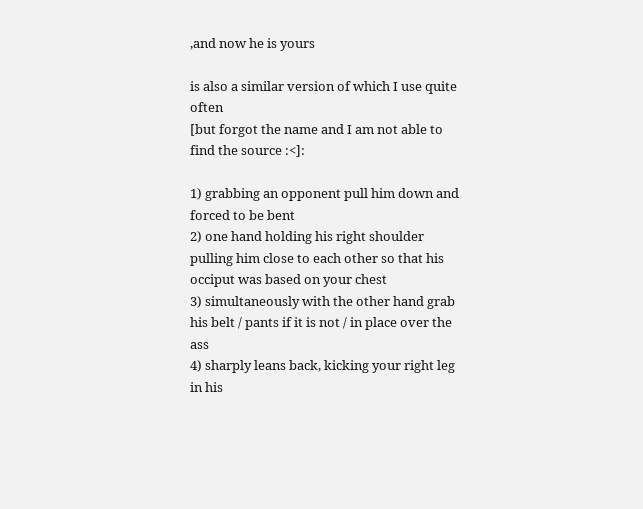,and now he is yours

is also a similar version of which I use quite often
[but forgot the name and I am not able to find the source :<]:

1) grabbing an opponent pull him down and forced to be bent
2) one hand holding his right shoulder pulling him close to each other so that his occiput was based on your chest
3) simultaneously with the other hand grab his belt / pants if it is not / in place over the ass
4) sharply leans back, kicking your right leg in his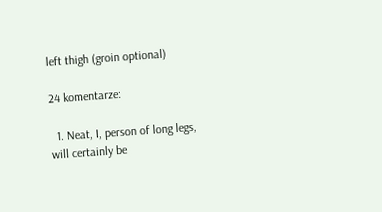left thigh (groin optional)

24 komentarze:

  1. Neat, I, person of long legs, will certainly be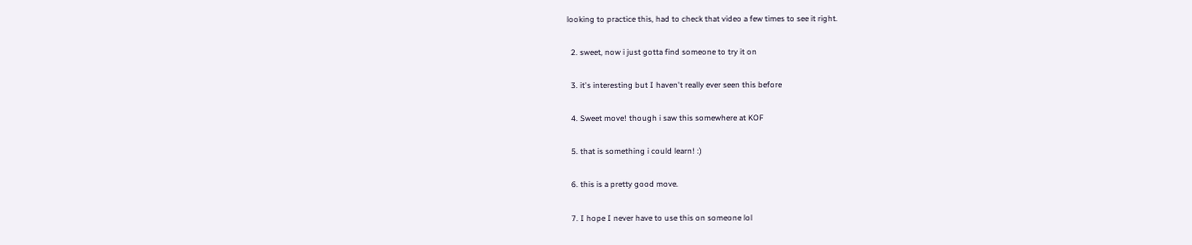looking to practice this, had to check that video a few times to see it right.

  2. sweet, now i just gotta find someone to try it on

  3. it's interesting but I haven't really ever seen this before

  4. Sweet move! though i saw this somewhere at KOF

  5. that is something i could learn! :)

  6. this is a pretty good move.

  7. I hope I never have to use this on someone lol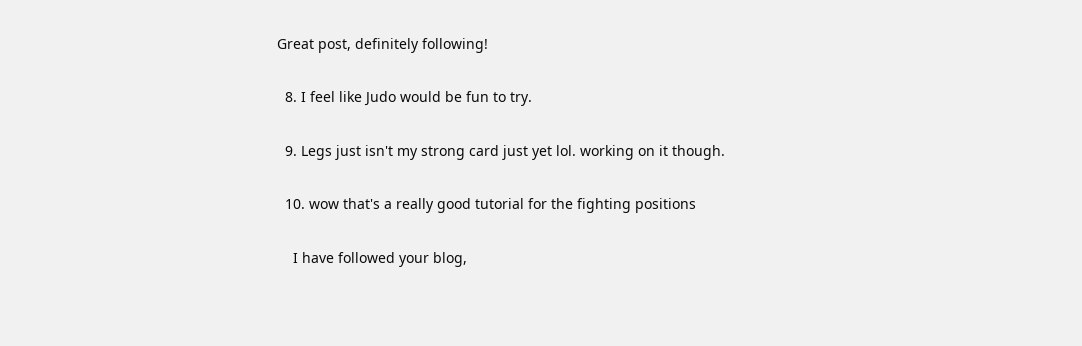Great post, definitely following!

  8. I feel like Judo would be fun to try.

  9. Legs just isn't my strong card just yet lol. working on it though.

  10. wow that's a really good tutorial for the fighting positions

    I have followed your blog,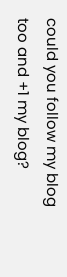could you follow my blog too and +1 my blog?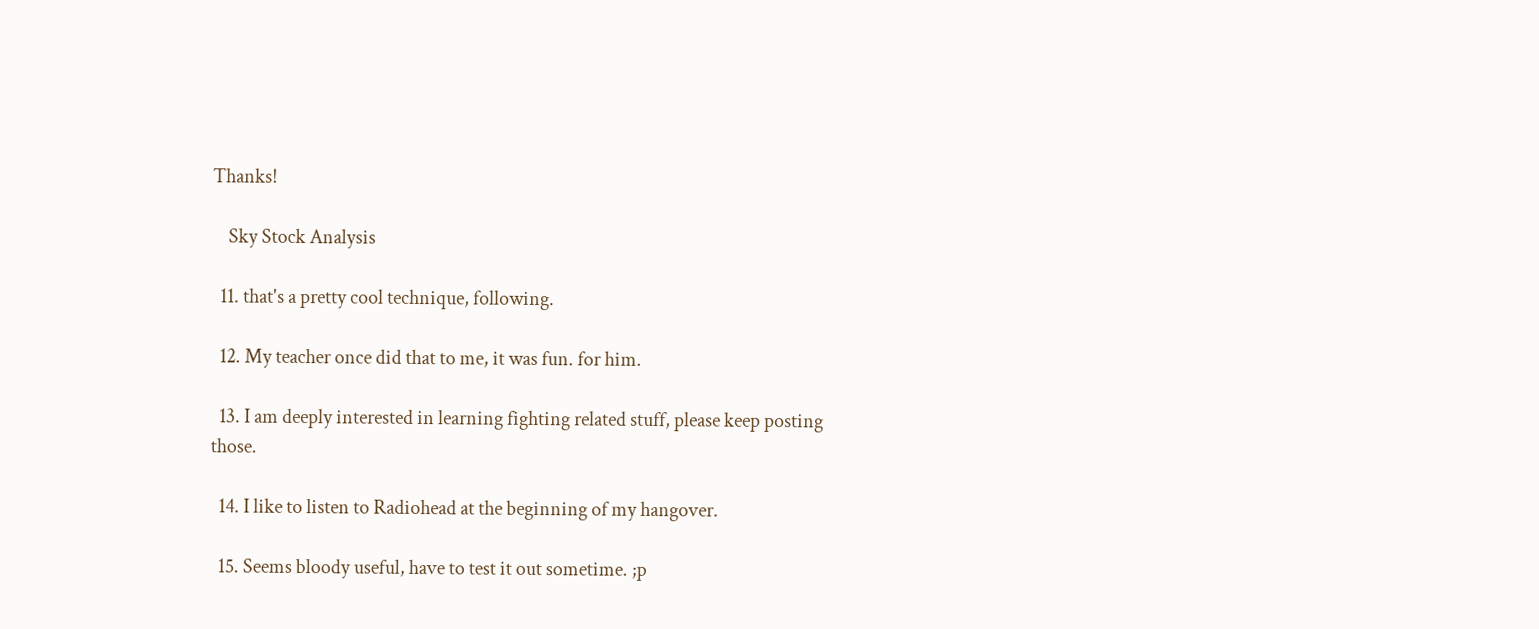Thanks!

    Sky Stock Analysis

  11. that's a pretty cool technique, following.

  12. My teacher once did that to me, it was fun. for him.

  13. I am deeply interested in learning fighting related stuff, please keep posting those.

  14. I like to listen to Radiohead at the beginning of my hangover.

  15. Seems bloody useful, have to test it out sometime. ;p